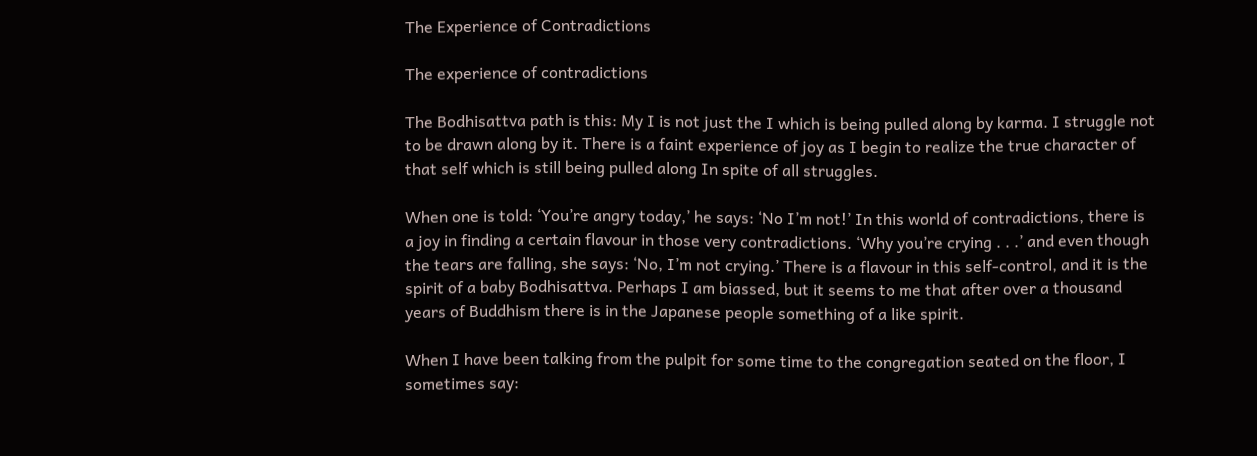The Experience of Contradictions

The experience of contradictions

The Bodhisattva path is this: My I is not just the I which is being pulled along by karma. I struggle not to be drawn along by it. There is a faint experience of joy as I begin to realize the true character of that self which is still being pulled along In spite of all struggles.

When one is told: ‘You’re angry today,’ he says: ‘No I’m not!’ In this world of contradictions, there is a joy in finding a certain flavour in those very contradictions. ‘Why you’re crying . . .’ and even though the tears are falling, she says: ‘No, I’m not crying.’ There is a flavour in this self-control, and it is the spirit of a baby Bodhisattva. Perhaps I am biassed, but it seems to me that after over a thousand years of Buddhism there is in the Japanese people something of a like spirit.

When I have been talking from the pulpit for some time to the congregation seated on the floor, I sometimes say: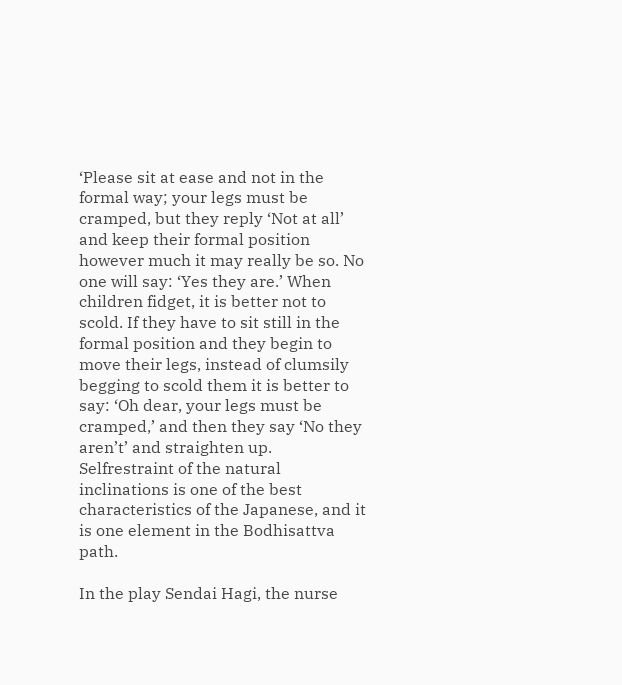‘Please sit at ease and not in the formal way; your legs must be cramped, but they reply ‘Not at all’ and keep their formal position however much it may really be so. No one will say: ‘Yes they are.’ When children fidget, it is better not to scold. If they have to sit still in the formal position and they begin to move their legs, instead of clumsily begging to scold them it is better to say: ‘Oh dear, your legs must be cramped,’ and then they say ‘No they aren’t’ and straighten up. Selfrestraint of the natural inclinations is one of the best characteristics of the Japanese, and it is one element in the Bodhisattva path.

In the play Sendai Hagi, the nurse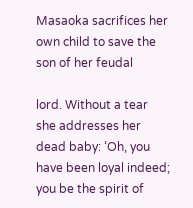Masaoka sacrifices her own child to save the son of her feudal

lord. Without a tear she addresses her dead baby: ‘Oh, you have been loyal indeed; you be the spirit of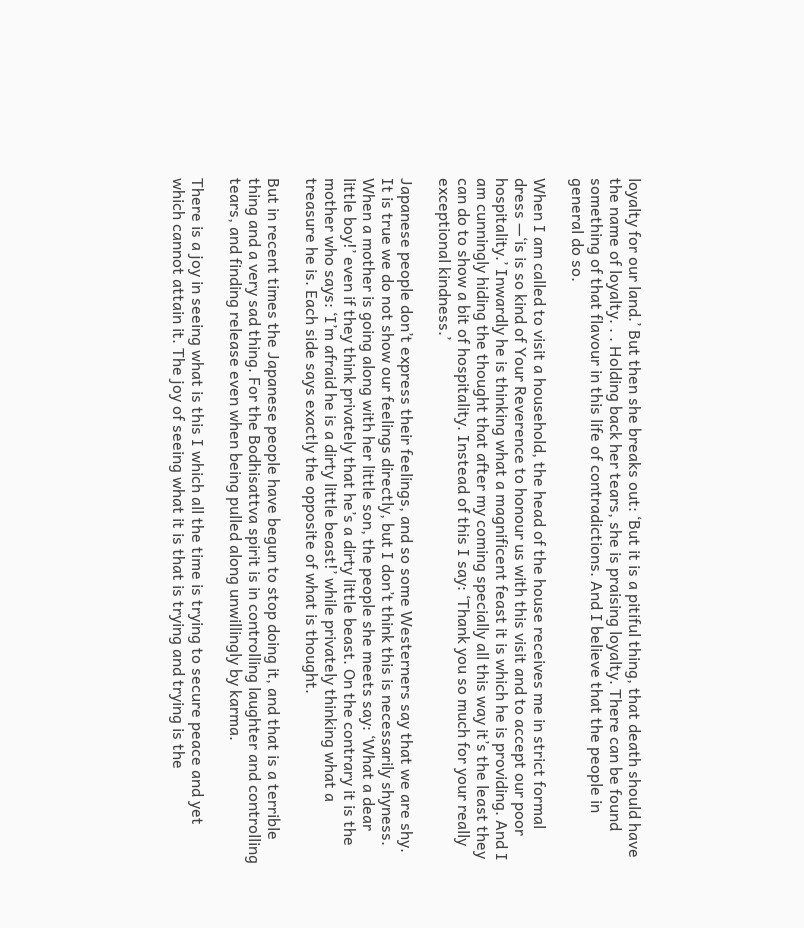loyalty for our land.’ But then she breaks out: ‘But it is a pitiful thing, that death should have the name of loyalty. . . Holding back her tears, she is praising loyalty. There can be found something of that flavour in this life of contradictions. And I believe that the people in general do so.

When I am called to visit a household, the head of the house receives me in strict formal dress —‘is is so kind of Your Reverence to honour us with this visit and to accept our poor hospitality.’ Inwardly he is thinking what a magnificent feast it is which he is providing. And I am cunningly hiding the thought that after my coming specially all this way it’s the least they can do to show a bit of hospitality. Instead of this I say: ‘Thank you so much for your really exceptional kindness.’

Japanese people don’t express their feelings, and so some Westerners say that we are shy. It is true we do not show our feelings directly, but I don’t think this is necessarily shyness. When a mother is going along with her little son, the people she meets say: ‘What a dear little boy!’ even if they think privately that he’s a dirty little beast. On the contrary it is the mother who says: ‘I’m afraid he is a dirty little beast!’ while privately thinking what a treasure he is. Each side says exactly the opposite of what is thought.

But in recent times the Japanese people have begun to stop doing it, and that is a terrible thing and a very sad thing. For the Bodhisattva spirit is in controlling laughter and controlling tears, and finding release even when being pulled along unwillingly by karma.

There is a joy in seeing what is this I which all the time is trying to secure peace and yet which cannot attain it. The joy of seeing what it is that is trying and trying is the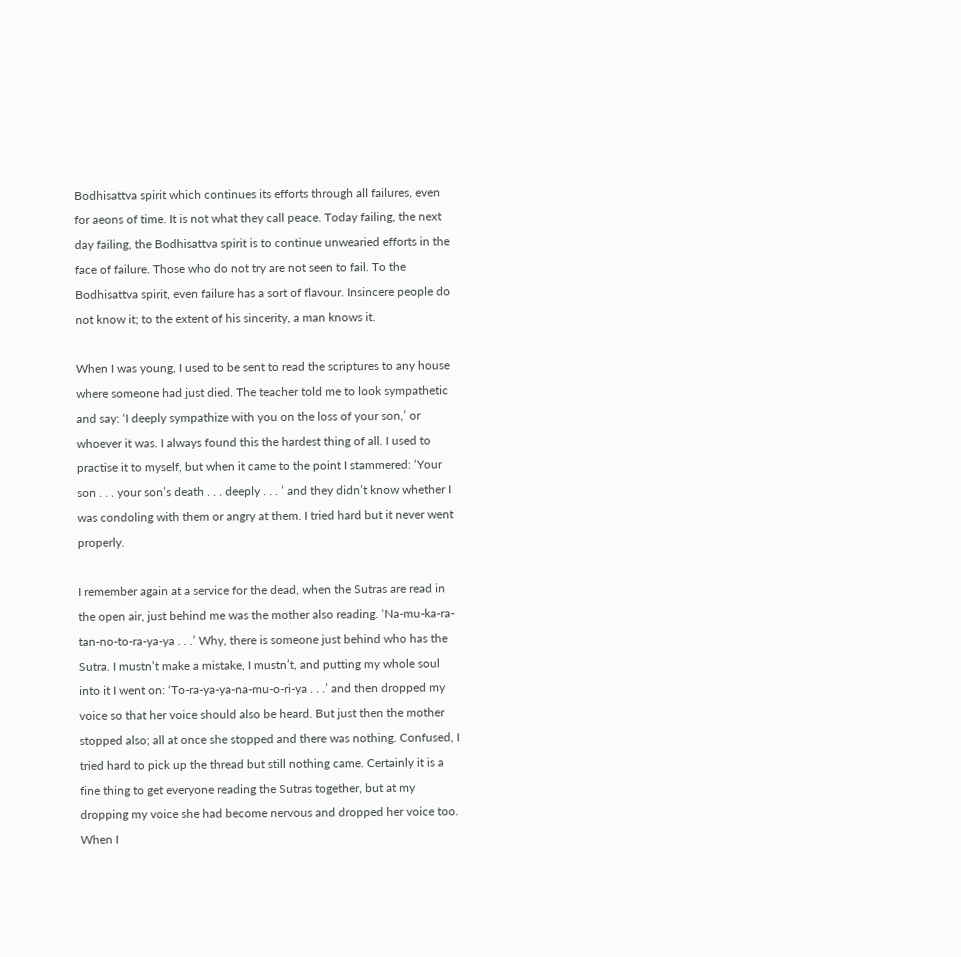Bodhisattva spirit which continues its efforts through all failures, even for aeons of time. It is not what they call peace. Today failing, the next day failing, the Bodhisattva spirit is to continue unwearied efforts in the face of failure. Those who do not try are not seen to fail. To the Bodhisattva spirit, even failure has a sort of flavour. Insincere people do not know it; to the extent of his sincerity, a man knows it.

When I was young, I used to be sent to read the scriptures to any house where someone had just died. The teacher told me to look sympathetic and say: ‘I deeply sympathize with you on the loss of your son,’ or whoever it was. I always found this the hardest thing of all. I used to practise it to myself, but when it came to the point I stammered: ‘Your son . . . your son’s death . . . deeply . . . ’ and they didn’t know whether I was condoling with them or angry at them. I tried hard but it never went properly.

I remember again at a service for the dead, when the Sutras are read in the open air, just behind me was the mother also reading. ‘Na-mu-ka-ra-tan-no-to-ra-ya-ya . . .’ Why, there is someone just behind who has the Sutra. I mustn’t make a mistake, I mustn’t, and putting my whole soul into it I went on: ‘To-ra-ya-ya-na-mu-o-ri-ya . . .’ and then dropped my voice so that her voice should also be heard. But just then the mother stopped also; all at once she stopped and there was nothing. Confused, I tried hard to pick up the thread but still nothing came. Certainly it is a fine thing to get everyone reading the Sutras together, but at my dropping my voice she had become nervous and dropped her voice too. When I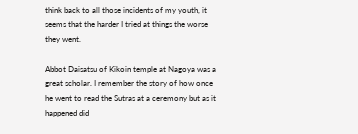think back to all those incidents of my youth, it seems that the harder I tried at things the worse they went.

Abbot Daisatsu of Kikoin temple at Nagoya was a great scholar. I remember the story of how once he went to read the Sutras at a ceremony but as it happened did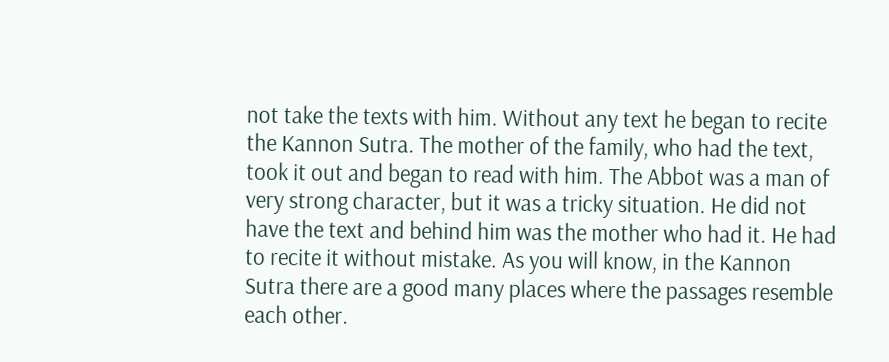not take the texts with him. Without any text he began to recite the Kannon Sutra. The mother of the family, who had the text, took it out and began to read with him. The Abbot was a man of very strong character, but it was a tricky situation. He did not have the text and behind him was the mother who had it. He had to recite it without mistake. As you will know, in the Kannon Sutra there are a good many places where the passages resemble each other.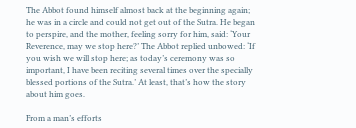The Abbot found himself almost back at the beginning again; he was in a circle and could not get out of the Sutra. He began to perspire, and the mother, feeling sorry for him, said: ‘Your Reverence, may we stop here?’ The Abbot replied unbowed: ‘If you wish we will stop here; as today’s ceremony was so important, I have been reciting several times over the specially blessed portions of the Sutra.’ At least, that’s how the story about him goes.

From a man’s efforts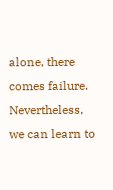alone, there comes failure. Nevertheless, we can learn to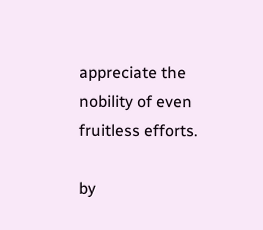appreciate the nobility of even fruitless efforts.

by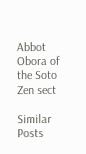Abbot Obora of the Soto Zen sect

Similar Posts